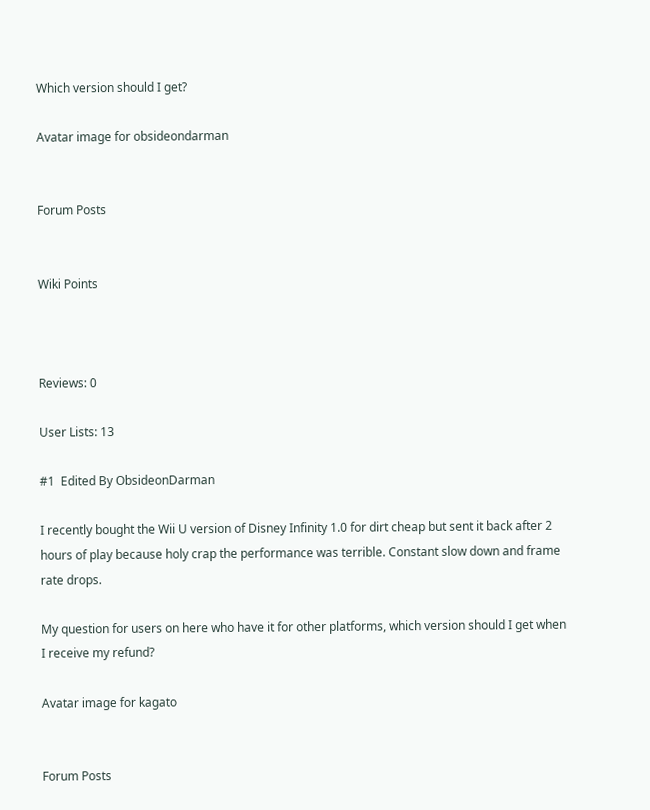Which version should I get?

Avatar image for obsideondarman


Forum Posts


Wiki Points



Reviews: 0

User Lists: 13

#1  Edited By ObsideonDarman

I recently bought the Wii U version of Disney Infinity 1.0 for dirt cheap but sent it back after 2 hours of play because holy crap the performance was terrible. Constant slow down and frame rate drops.

My question for users on here who have it for other platforms, which version should I get when I receive my refund?

Avatar image for kagato


Forum Posts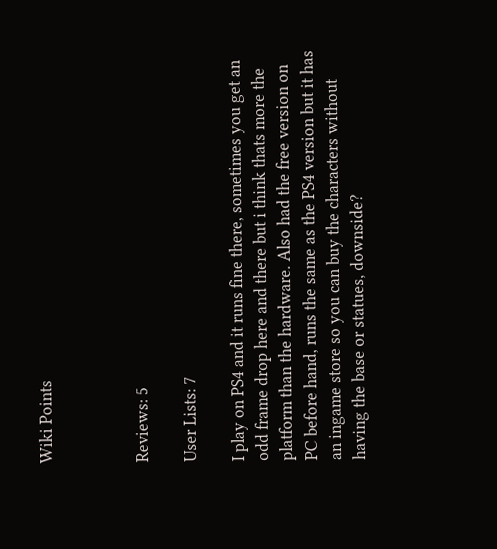Wiki Points



Reviews: 5

User Lists: 7

I play on PS4 and it runs fine there, sometimes you get an odd frame drop here and there but i think thats more the platform than the hardware. Also had the free version on PC before hand, runs the same as the PS4 version but it has an ingame store so you can buy the characters without having the base or statues, downside?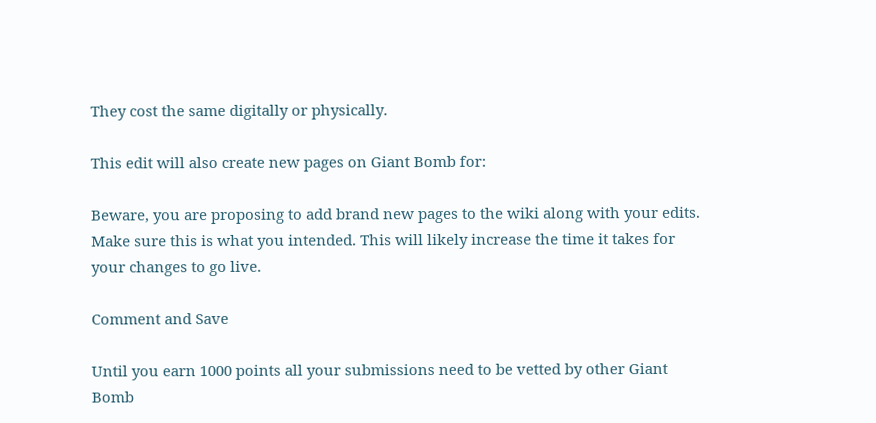They cost the same digitally or physically.

This edit will also create new pages on Giant Bomb for:

Beware, you are proposing to add brand new pages to the wiki along with your edits. Make sure this is what you intended. This will likely increase the time it takes for your changes to go live.

Comment and Save

Until you earn 1000 points all your submissions need to be vetted by other Giant Bomb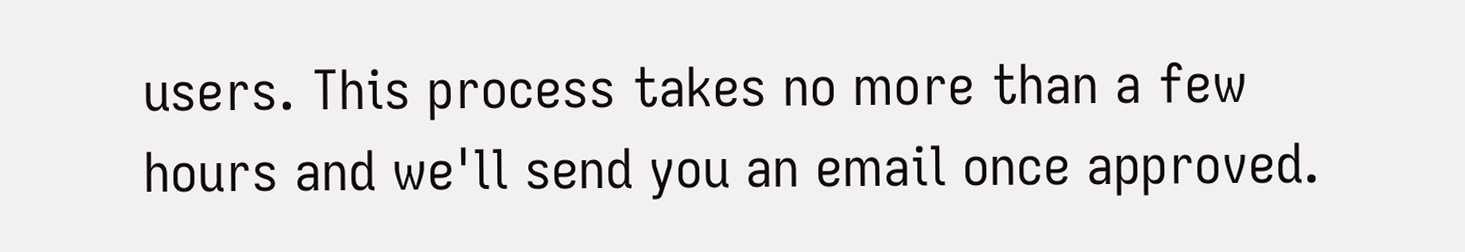users. This process takes no more than a few hours and we'll send you an email once approved.